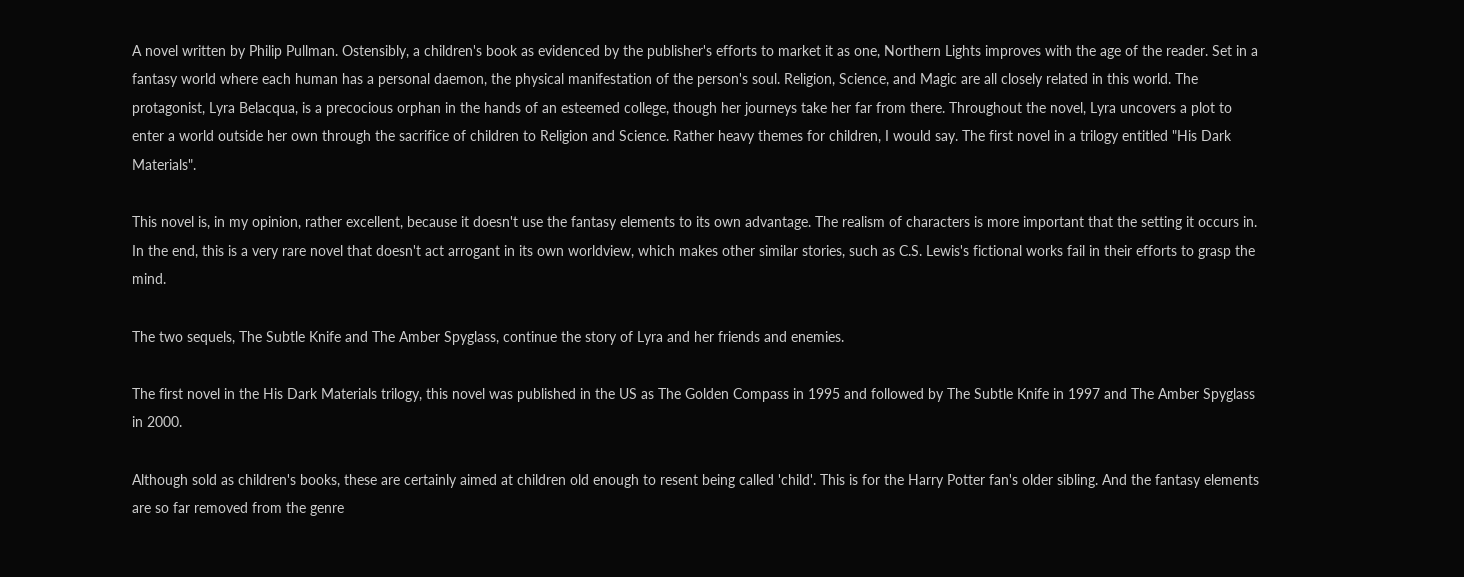A novel written by Philip Pullman. Ostensibly, a children's book as evidenced by the publisher's efforts to market it as one, Northern Lights improves with the age of the reader. Set in a fantasy world where each human has a personal daemon, the physical manifestation of the person's soul. Religion, Science, and Magic are all closely related in this world. The protagonist, Lyra Belacqua, is a precocious orphan in the hands of an esteemed college, though her journeys take her far from there. Throughout the novel, Lyra uncovers a plot to enter a world outside her own through the sacrifice of children to Religion and Science. Rather heavy themes for children, I would say. The first novel in a trilogy entitled "His Dark Materials".

This novel is, in my opinion, rather excellent, because it doesn't use the fantasy elements to its own advantage. The realism of characters is more important that the setting it occurs in. In the end, this is a very rare novel that doesn't act arrogant in its own worldview, which makes other similar stories, such as C.S. Lewis's fictional works fail in their efforts to grasp the mind.

The two sequels, The Subtle Knife and The Amber Spyglass, continue the story of Lyra and her friends and enemies.

The first novel in the His Dark Materials trilogy, this novel was published in the US as The Golden Compass in 1995 and followed by The Subtle Knife in 1997 and The Amber Spyglass in 2000.

Although sold as children's books, these are certainly aimed at children old enough to resent being called 'child'. This is for the Harry Potter fan's older sibling. And the fantasy elements are so far removed from the genre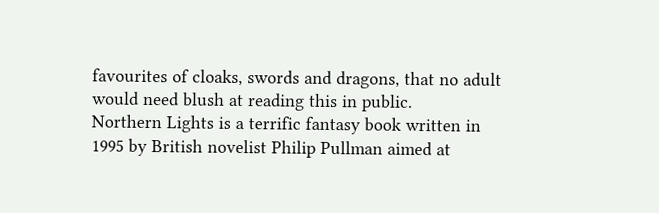favourites of cloaks, swords and dragons, that no adult would need blush at reading this in public.
Northern Lights is a terrific fantasy book written in 1995 by British novelist Philip Pullman aimed at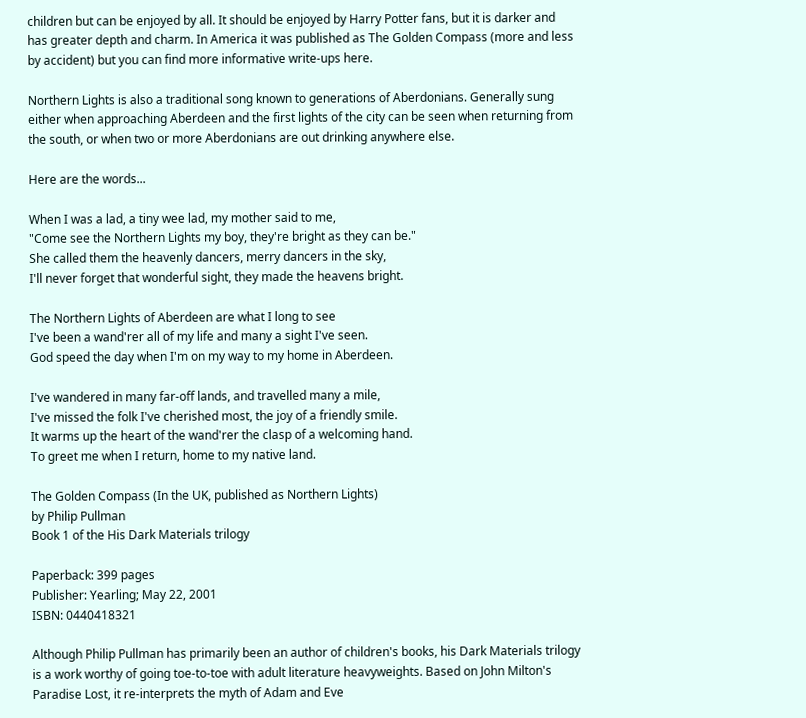children but can be enjoyed by all. It should be enjoyed by Harry Potter fans, but it is darker and has greater depth and charm. In America it was published as The Golden Compass (more and less by accident) but you can find more informative write-ups here.

Northern Lights is also a traditional song known to generations of Aberdonians. Generally sung either when approaching Aberdeen and the first lights of the city can be seen when returning from the south, or when two or more Aberdonians are out drinking anywhere else.

Here are the words...

When I was a lad, a tiny wee lad, my mother said to me,
"Come see the Northern Lights my boy, they're bright as they can be."
She called them the heavenly dancers, merry dancers in the sky,
I'll never forget that wonderful sight, they made the heavens bright.

The Northern Lights of Aberdeen are what I long to see
I've been a wand'rer all of my life and many a sight I've seen.
God speed the day when I'm on my way to my home in Aberdeen.

I've wandered in many far-off lands, and travelled many a mile,
I've missed the folk I've cherished most, the joy of a friendly smile.
It warms up the heart of the wand'rer the clasp of a welcoming hand.
To greet me when I return, home to my native land.

The Golden Compass (In the UK, published as Northern Lights)
by Philip Pullman
Book 1 of the His Dark Materials trilogy

Paperback: 399 pages
Publisher: Yearling; May 22, 2001
ISBN: 0440418321

Although Philip Pullman has primarily been an author of children's books, his Dark Materials trilogy is a work worthy of going toe-to-toe with adult literature heavyweights. Based on John Milton's Paradise Lost, it re-interprets the myth of Adam and Eve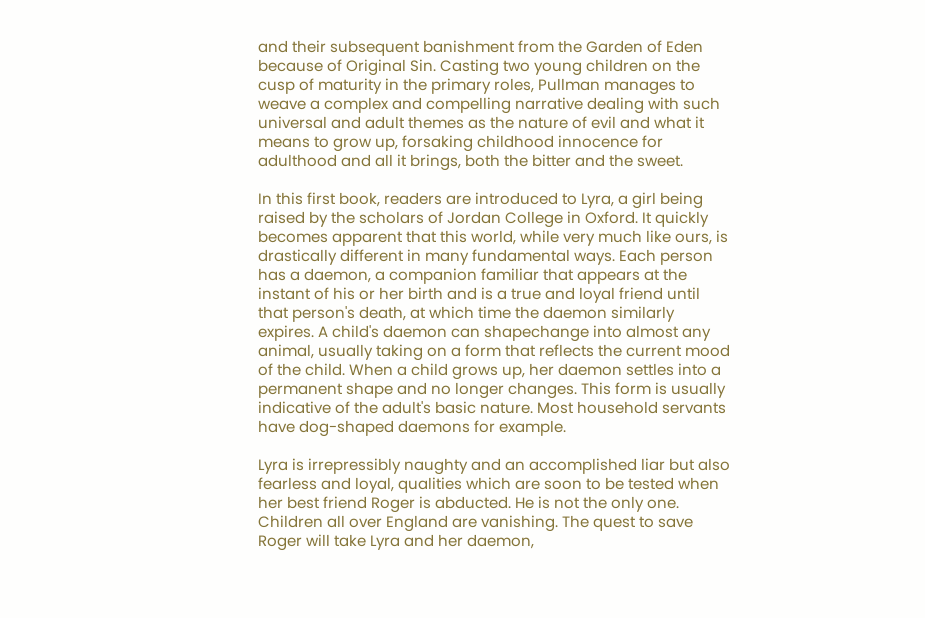and their subsequent banishment from the Garden of Eden because of Original Sin. Casting two young children on the cusp of maturity in the primary roles, Pullman manages to weave a complex and compelling narrative dealing with such universal and adult themes as the nature of evil and what it means to grow up, forsaking childhood innocence for adulthood and all it brings, both the bitter and the sweet.

In this first book, readers are introduced to Lyra, a girl being raised by the scholars of Jordan College in Oxford. It quickly becomes apparent that this world, while very much like ours, is drastically different in many fundamental ways. Each person has a daemon, a companion familiar that appears at the instant of his or her birth and is a true and loyal friend until that person's death, at which time the daemon similarly expires. A child's daemon can shapechange into almost any animal, usually taking on a form that reflects the current mood of the child. When a child grows up, her daemon settles into a permanent shape and no longer changes. This form is usually indicative of the adult's basic nature. Most household servants have dog-shaped daemons for example.

Lyra is irrepressibly naughty and an accomplished liar but also fearless and loyal, qualities which are soon to be tested when her best friend Roger is abducted. He is not the only one. Children all over England are vanishing. The quest to save Roger will take Lyra and her daemon,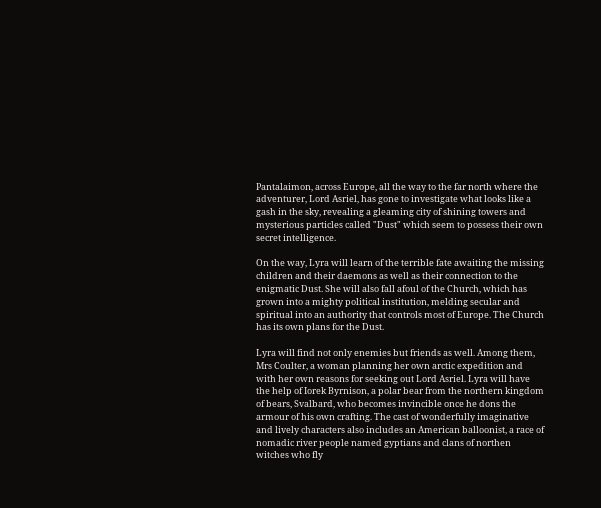Pantalaimon, across Europe, all the way to the far north where the adventurer, Lord Asriel, has gone to investigate what looks like a gash in the sky, revealing a gleaming city of shining towers and mysterious particles called "Dust" which seem to possess their own secret intelligence.

On the way, Lyra will learn of the terrible fate awaiting the missing children and their daemons as well as their connection to the enigmatic Dust. She will also fall afoul of the Church, which has grown into a mighty political institution, melding secular and spiritual into an authority that controls most of Europe. The Church has its own plans for the Dust.

Lyra will find not only enemies but friends as well. Among them, Mrs Coulter, a woman planning her own arctic expedition and with her own reasons for seeking out Lord Asriel. Lyra will have the help of Iorek Byrnison, a polar bear from the northern kingdom of bears, Svalbard, who becomes invincible once he dons the armour of his own crafting. The cast of wonderfully imaginative and lively characters also includes an American balloonist, a race of nomadic river people named gyptians and clans of northen witches who fly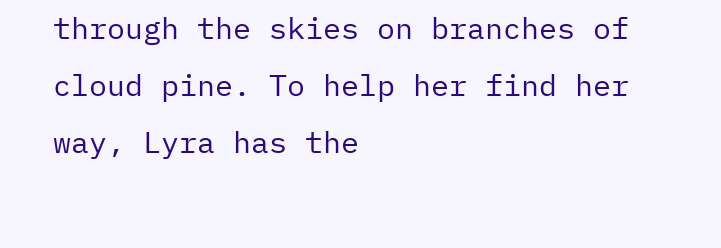through the skies on branches of cloud pine. To help her find her way, Lyra has the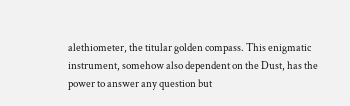alethiometer, the titular golden compass. This enigmatic instrument, somehow also dependent on the Dust, has the power to answer any question but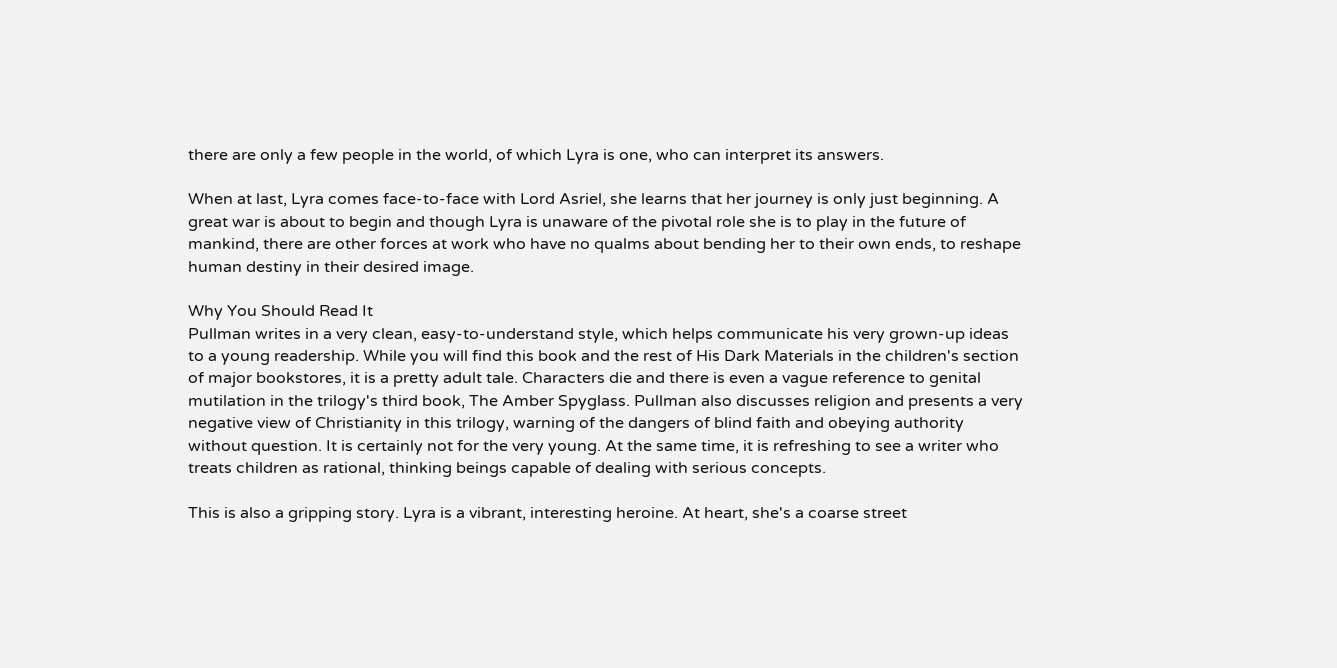there are only a few people in the world, of which Lyra is one, who can interpret its answers.

When at last, Lyra comes face-to-face with Lord Asriel, she learns that her journey is only just beginning. A great war is about to begin and though Lyra is unaware of the pivotal role she is to play in the future of mankind, there are other forces at work who have no qualms about bending her to their own ends, to reshape human destiny in their desired image.

Why You Should Read It
Pullman writes in a very clean, easy-to-understand style, which helps communicate his very grown-up ideas to a young readership. While you will find this book and the rest of His Dark Materials in the children's section of major bookstores, it is a pretty adult tale. Characters die and there is even a vague reference to genital mutilation in the trilogy's third book, The Amber Spyglass. Pullman also discusses religion and presents a very negative view of Christianity in this trilogy, warning of the dangers of blind faith and obeying authority without question. It is certainly not for the very young. At the same time, it is refreshing to see a writer who treats children as rational, thinking beings capable of dealing with serious concepts.

This is also a gripping story. Lyra is a vibrant, interesting heroine. At heart, she's a coarse street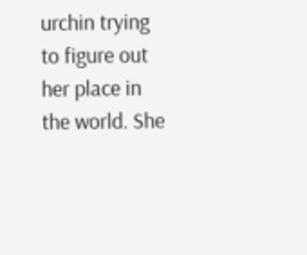urchin trying to figure out her place in the world. She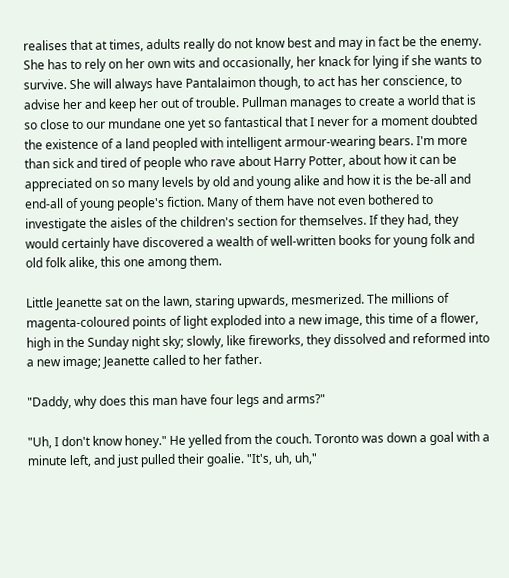realises that at times, adults really do not know best and may in fact be the enemy. She has to rely on her own wits and occasionally, her knack for lying if she wants to survive. She will always have Pantalaimon though, to act has her conscience, to advise her and keep her out of trouble. Pullman manages to create a world that is so close to our mundane one yet so fantastical that I never for a moment doubted the existence of a land peopled with intelligent armour-wearing bears. I'm more than sick and tired of people who rave about Harry Potter, about how it can be appreciated on so many levels by old and young alike and how it is the be-all and end-all of young people's fiction. Many of them have not even bothered to investigate the aisles of the children's section for themselves. If they had, they would certainly have discovered a wealth of well-written books for young folk and old folk alike, this one among them.

Little Jeanette sat on the lawn, staring upwards, mesmerized. The millions of magenta-coloured points of light exploded into a new image, this time of a flower, high in the Sunday night sky; slowly, like fireworks, they dissolved and reformed into a new image; Jeanette called to her father.

"Daddy, why does this man have four legs and arms?"

"Uh, I don't know honey." He yelled from the couch. Toronto was down a goal with a minute left, and just pulled their goalie. "It's, uh, uh,"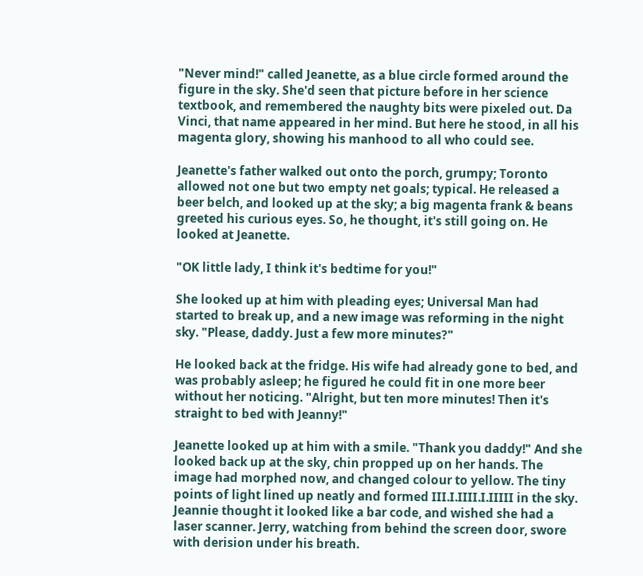"Never mind!" called Jeanette, as a blue circle formed around the figure in the sky. She'd seen that picture before in her science textbook, and remembered the naughty bits were pixeled out. Da Vinci, that name appeared in her mind. But here he stood, in all his magenta glory, showing his manhood to all who could see.

Jeanette's father walked out onto the porch, grumpy; Toronto allowed not one but two empty net goals; typical. He released a beer belch, and looked up at the sky; a big magenta frank & beans greeted his curious eyes. So, he thought, it's still going on. He looked at Jeanette.

"OK little lady, I think it's bedtime for you!"

She looked up at him with pleading eyes; Universal Man had started to break up, and a new image was reforming in the night sky. "Please, daddy. Just a few more minutes?"

He looked back at the fridge. His wife had already gone to bed, and was probably asleep; he figured he could fit in one more beer without her noticing. "Alright, but ten more minutes! Then it's straight to bed with Jeanny!"

Jeanette looked up at him with a smile. "Thank you daddy!" And she looked back up at the sky, chin propped up on her hands. The image had morphed now, and changed colour to yellow. The tiny points of light lined up neatly and formed III.I.IIII.I.IIIII in the sky. Jeannie thought it looked like a bar code, and wished she had a laser scanner. Jerry, watching from behind the screen door, swore with derision under his breath.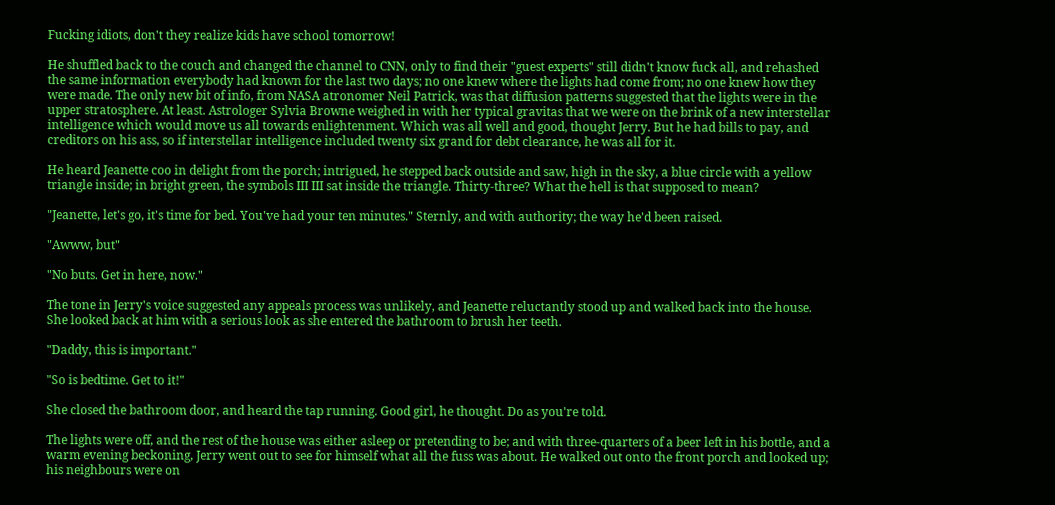Fucking idiots, don't they realize kids have school tomorrow!

He shuffled back to the couch and changed the channel to CNN, only to find their "guest experts" still didn't know fuck all, and rehashed the same information everybody had known for the last two days; no one knew where the lights had come from; no one knew how they were made. The only new bit of info, from NASA atronomer Neil Patrick, was that diffusion patterns suggested that the lights were in the upper stratosphere. At least. Astrologer Sylvia Browne weighed in with her typical gravitas that we were on the brink of a new interstellar intelligence which would move us all towards enlightenment. Which was all well and good, thought Jerry. But he had bills to pay, and creditors on his ass, so if interstellar intelligence included twenty six grand for debt clearance, he was all for it.

He heard Jeanette coo in delight from the porch; intrigued, he stepped back outside and saw, high in the sky, a blue circle with a yellow triangle inside; in bright green, the symbols III III sat inside the triangle. Thirty-three? What the hell is that supposed to mean?

"Jeanette, let's go, it's time for bed. You've had your ten minutes." Sternly, and with authority; the way he'd been raised.

"Awww, but"

"No buts. Get in here, now."

The tone in Jerry's voice suggested any appeals process was unlikely, and Jeanette reluctantly stood up and walked back into the house. She looked back at him with a serious look as she entered the bathroom to brush her teeth.

"Daddy, this is important."

"So is bedtime. Get to it!"

She closed the bathroom door, and heard the tap running. Good girl, he thought. Do as you're told.

The lights were off, and the rest of the house was either asleep or pretending to be; and with three-quarters of a beer left in his bottle, and a warm evening beckoning, Jerry went out to see for himself what all the fuss was about. He walked out onto the front porch and looked up; his neighbours were on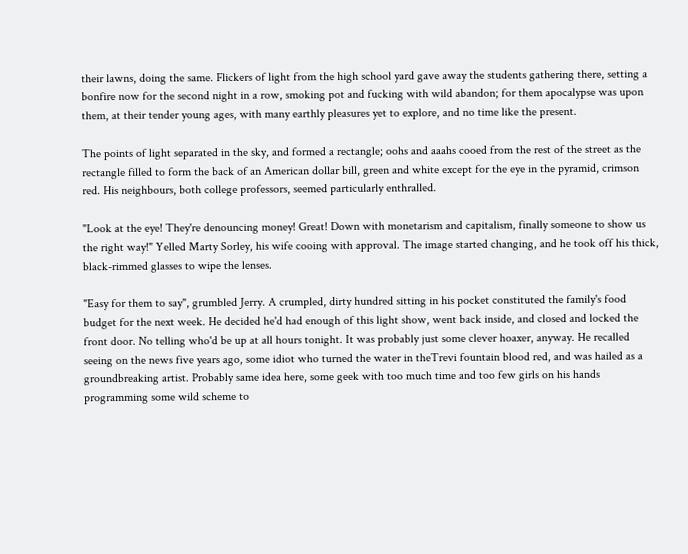their lawns, doing the same. Flickers of light from the high school yard gave away the students gathering there, setting a bonfire now for the second night in a row, smoking pot and fucking with wild abandon; for them apocalypse was upon them, at their tender young ages, with many earthly pleasures yet to explore, and no time like the present.

The points of light separated in the sky, and formed a rectangle; oohs and aaahs cooed from the rest of the street as the rectangle filled to form the back of an American dollar bill, green and white except for the eye in the pyramid, crimson red. His neighbours, both college professors, seemed particularly enthralled.

"Look at the eye! They're denouncing money! Great! Down with monetarism and capitalism, finally someone to show us the right way!" Yelled Marty Sorley, his wife cooing with approval. The image started changing, and he took off his thick, black-rimmed glasses to wipe the lenses.

"Easy for them to say", grumbled Jerry. A crumpled, dirty hundred sitting in his pocket constituted the family's food budget for the next week. He decided he'd had enough of this light show, went back inside, and closed and locked the front door. No telling who'd be up at all hours tonight. It was probably just some clever hoaxer, anyway. He recalled seeing on the news five years ago, some idiot who turned the water in theTrevi fountain blood red, and was hailed as a groundbreaking artist. Probably same idea here, some geek with too much time and too few girls on his hands programming some wild scheme to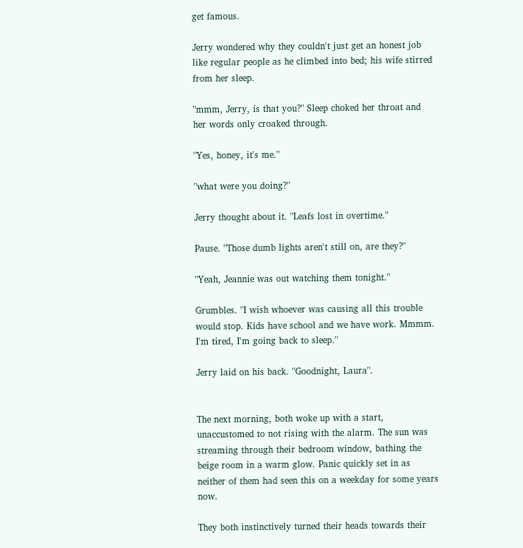get famous.

Jerry wondered why they couldn't just get an honest job like regular people as he climbed into bed; his wife stirred from her sleep.

"mmm, Jerry, is that you?" Sleep choked her throat and her words only croaked through.

"Yes, honey, it's me."

"what were you doing?"

Jerry thought about it. "Leafs lost in overtime."

Pause. "Those dumb lights aren't still on, are they?"

"Yeah, Jeannie was out watching them tonight."

Grumbles. "I wish whoever was causing all this trouble would stop. Kids have school and we have work. Mmmm. I'm tired, I'm going back to sleep."

Jerry laid on his back. "Goodnight, Laura".


The next morning, both woke up with a start, unaccustomed to not rising with the alarm. The sun was streaming through their bedroom window, bathing the beige room in a warm glow. Panic quickly set in as neither of them had seen this on a weekday for some years now.

They both instinctively turned their heads towards their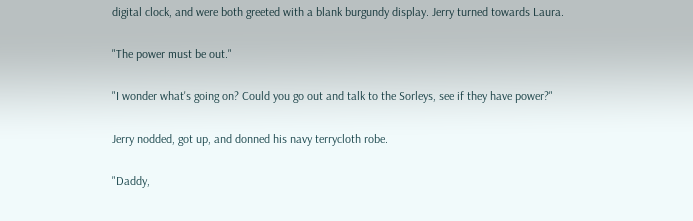digital clock, and were both greeted with a blank burgundy display. Jerry turned towards Laura.

"The power must be out."

"I wonder what's going on? Could you go out and talk to the Sorleys, see if they have power?"

Jerry nodded, got up, and donned his navy terrycloth robe.

"Daddy,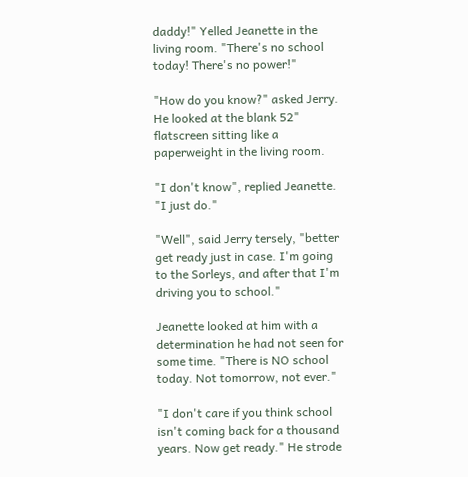daddy!" Yelled Jeanette in the living room. "There's no school today! There's no power!"

"How do you know?" asked Jerry. He looked at the blank 52" flatscreen sitting like a paperweight in the living room.

"I don't know", replied Jeanette. "I just do."

"Well", said Jerry tersely, "better get ready just in case. I'm going to the Sorleys, and after that I'm driving you to school."

Jeanette looked at him with a determination he had not seen for some time. "There is NO school today. Not tomorrow, not ever."

"I don't care if you think school isn't coming back for a thousand years. Now get ready." He strode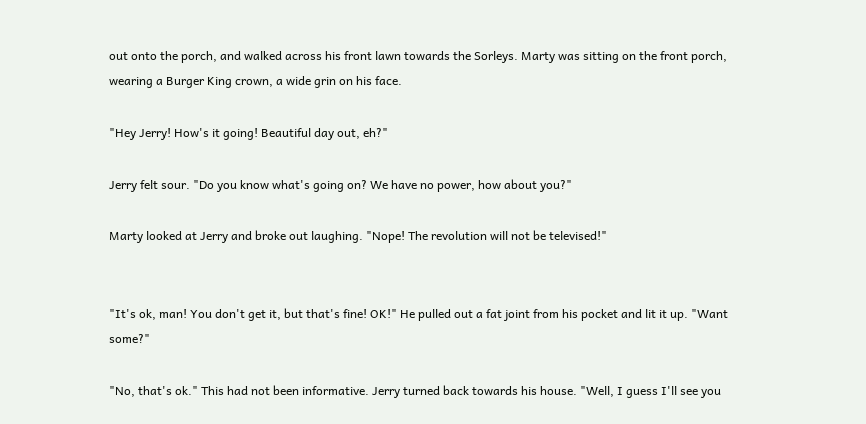out onto the porch, and walked across his front lawn towards the Sorleys. Marty was sitting on the front porch, wearing a Burger King crown, a wide grin on his face.

"Hey Jerry! How's it going! Beautiful day out, eh?"

Jerry felt sour. "Do you know what's going on? We have no power, how about you?"

Marty looked at Jerry and broke out laughing. "Nope! The revolution will not be televised!"


"It's ok, man! You don't get it, but that's fine! OK!" He pulled out a fat joint from his pocket and lit it up. "Want some?"

"No, that's ok." This had not been informative. Jerry turned back towards his house. "Well, I guess I'll see you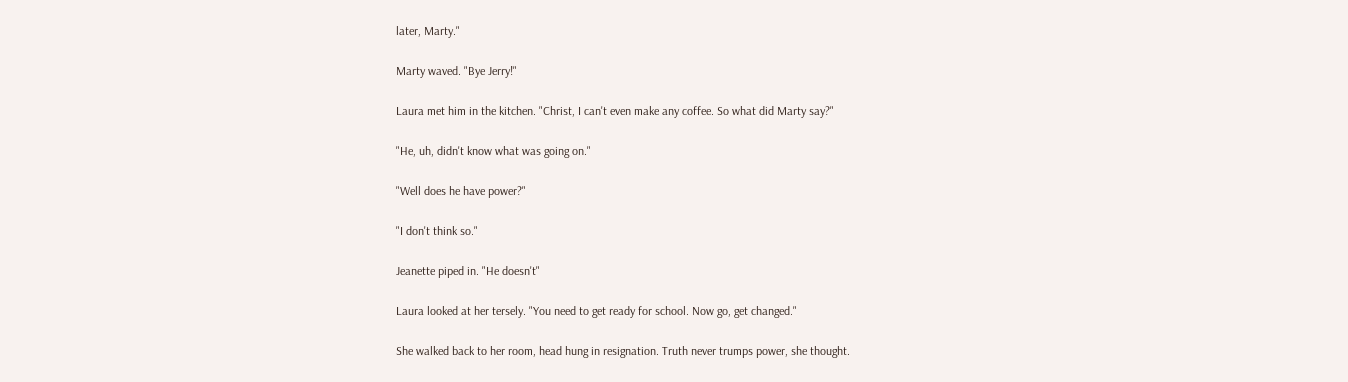later, Marty."

Marty waved. "Bye Jerry!"

Laura met him in the kitchen. "Christ, I can't even make any coffee. So what did Marty say?"

"He, uh, didn't know what was going on."

"Well does he have power?"

"I don't think so."

Jeanette piped in. "He doesn't"

Laura looked at her tersely. "You need to get ready for school. Now go, get changed."

She walked back to her room, head hung in resignation. Truth never trumps power, she thought.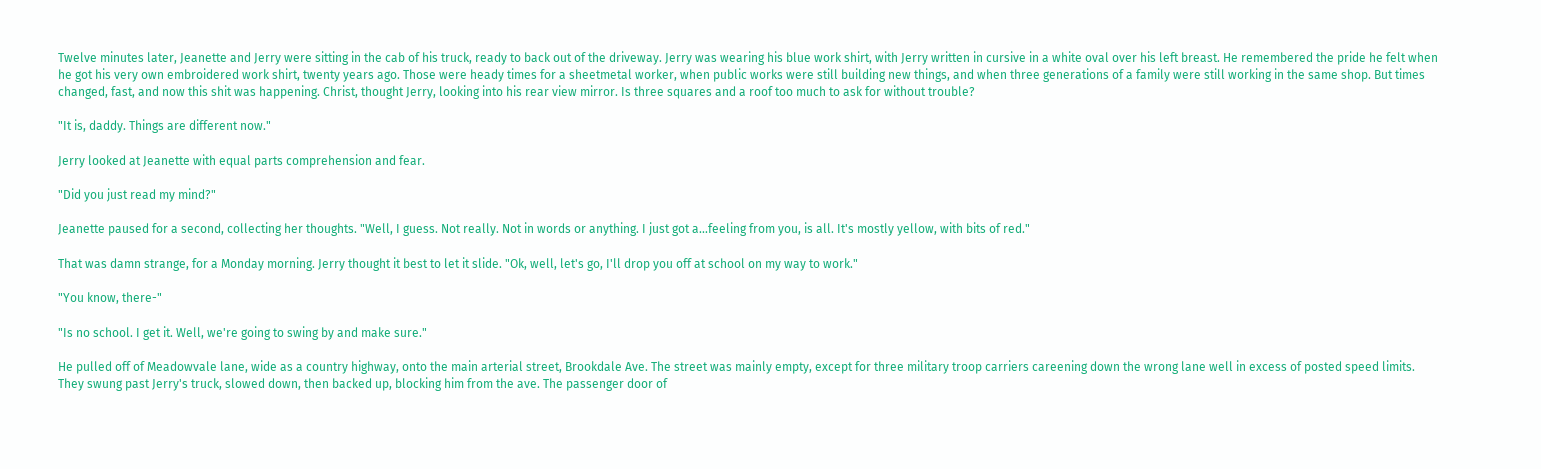Twelve minutes later, Jeanette and Jerry were sitting in the cab of his truck, ready to back out of the driveway. Jerry was wearing his blue work shirt, with Jerry written in cursive in a white oval over his left breast. He remembered the pride he felt when he got his very own embroidered work shirt, twenty years ago. Those were heady times for a sheetmetal worker, when public works were still building new things, and when three generations of a family were still working in the same shop. But times changed, fast, and now this shit was happening. Christ, thought Jerry, looking into his rear view mirror. Is three squares and a roof too much to ask for without trouble?

"It is, daddy. Things are different now."

Jerry looked at Jeanette with equal parts comprehension and fear.

"Did you just read my mind?"

Jeanette paused for a second, collecting her thoughts. "Well, I guess. Not really. Not in words or anything. I just got a...feeling from you, is all. It's mostly yellow, with bits of red."

That was damn strange, for a Monday morning. Jerry thought it best to let it slide. "Ok, well, let's go, I'll drop you off at school on my way to work."

"You know, there-"

"Is no school. I get it. Well, we're going to swing by and make sure."

He pulled off of Meadowvale lane, wide as a country highway, onto the main arterial street, Brookdale Ave. The street was mainly empty, except for three military troop carriers careening down the wrong lane well in excess of posted speed limits. They swung past Jerry's truck, slowed down, then backed up, blocking him from the ave. The passenger door of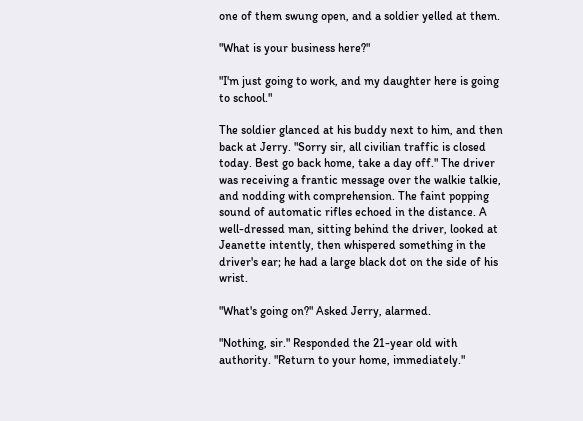one of them swung open, and a soldier yelled at them.

"What is your business here?"

"I'm just going to work, and my daughter here is going to school."

The soldier glanced at his buddy next to him, and then back at Jerry. "Sorry sir, all civilian traffic is closed today. Best go back home, take a day off." The driver was receiving a frantic message over the walkie talkie, and nodding with comprehension. The faint popping sound of automatic rifles echoed in the distance. A well-dressed man, sitting behind the driver, looked at Jeanette intently, then whispered something in the driver's ear; he had a large black dot on the side of his wrist.

"What's going on?" Asked Jerry, alarmed.

"Nothing, sir." Responded the 21-year old with authority. "Return to your home, immediately."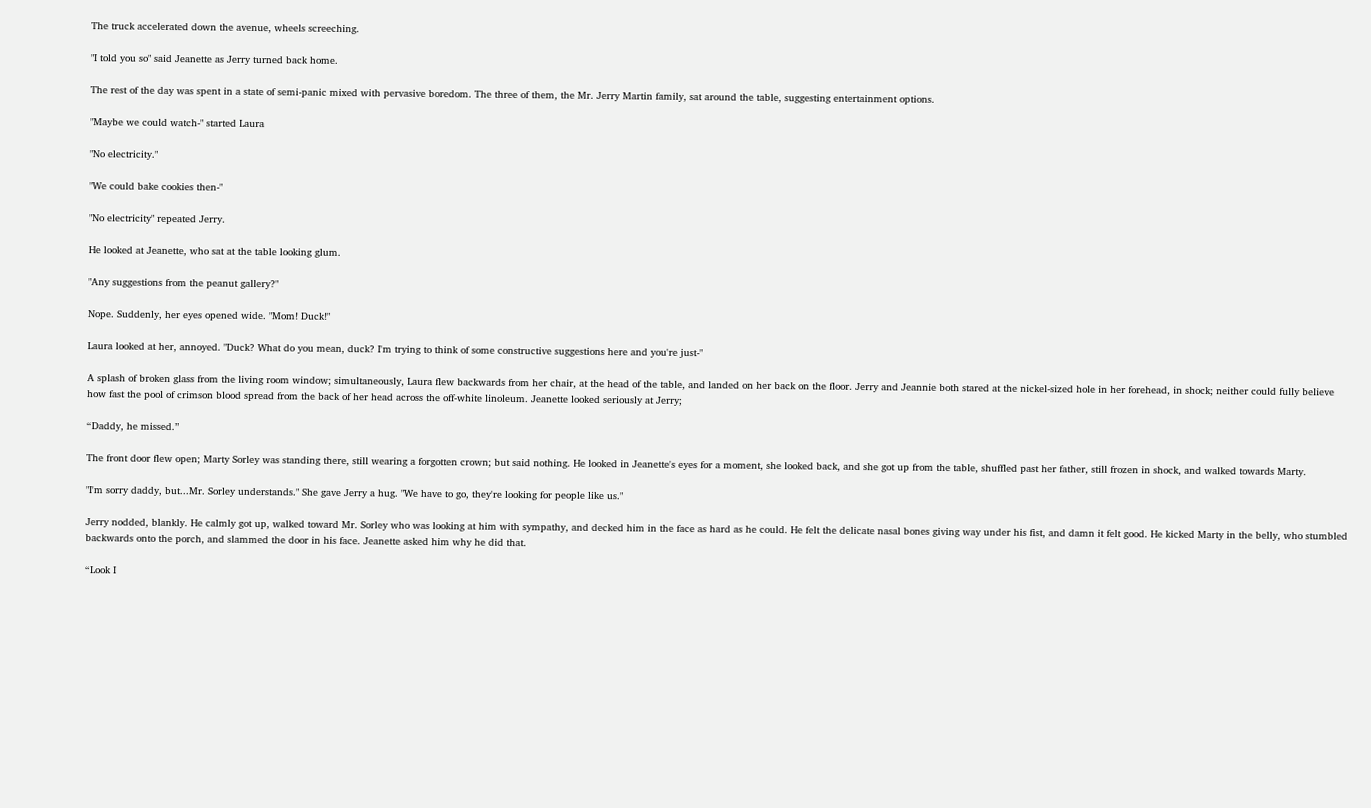The truck accelerated down the avenue, wheels screeching.

"I told you so" said Jeanette as Jerry turned back home.

The rest of the day was spent in a state of semi-panic mixed with pervasive boredom. The three of them, the Mr. Jerry Martin family, sat around the table, suggesting entertainment options.

"Maybe we could watch-" started Laura

"No electricity."

"We could bake cookies then-"

"No electricity" repeated Jerry.

He looked at Jeanette, who sat at the table looking glum.

"Any suggestions from the peanut gallery?"

Nope. Suddenly, her eyes opened wide. "Mom! Duck!"

Laura looked at her, annoyed. "Duck? What do you mean, duck? I'm trying to think of some constructive suggestions here and you're just-"

A splash of broken glass from the living room window; simultaneously, Laura flew backwards from her chair, at the head of the table, and landed on her back on the floor. Jerry and Jeannie both stared at the nickel-sized hole in her forehead, in shock; neither could fully believe how fast the pool of crimson blood spread from the back of her head across the off-white linoleum. Jeanette looked seriously at Jerry;

“Daddy, he missed.”

The front door flew open; Marty Sorley was standing there, still wearing a forgotten crown; but said nothing. He looked in Jeanette's eyes for a moment, she looked back, and she got up from the table, shuffled past her father, still frozen in shock, and walked towards Marty.

"I'm sorry daddy, but...Mr. Sorley understands." She gave Jerry a hug. "We have to go, they're looking for people like us."

Jerry nodded, blankly. He calmly got up, walked toward Mr. Sorley who was looking at him with sympathy, and decked him in the face as hard as he could. He felt the delicate nasal bones giving way under his fist, and damn it felt good. He kicked Marty in the belly, who stumbled backwards onto the porch, and slammed the door in his face. Jeanette asked him why he did that.

“Look I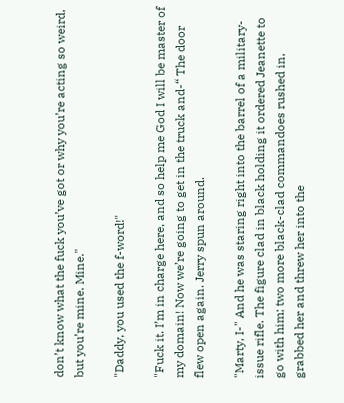don’t know what the fuck you’ve got or why you’re acting so weird, but you’re mine. Mine."

"Daddy, you used the f-word!"

"Fuck it. I’m in charge here, and so help me God I will be master of my domain! Now we’re going to get in the truck and-“ The door flew open again. Jerry spun around.

"Marty, I-" And he was staring right into the barrel of a military-issue rifle. The figure clad in black holding it ordered Jeanette to go with him; two more black-clad commandoes rushed in, grabbed her and threw her into the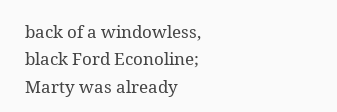back of a windowless, black Ford Econoline; Marty was already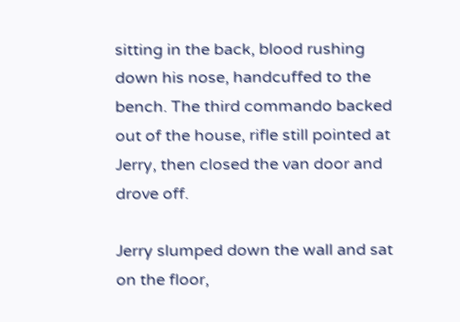sitting in the back, blood rushing down his nose, handcuffed to the bench. The third commando backed out of the house, rifle still pointed at Jerry, then closed the van door and drove off.

Jerry slumped down the wall and sat on the floor,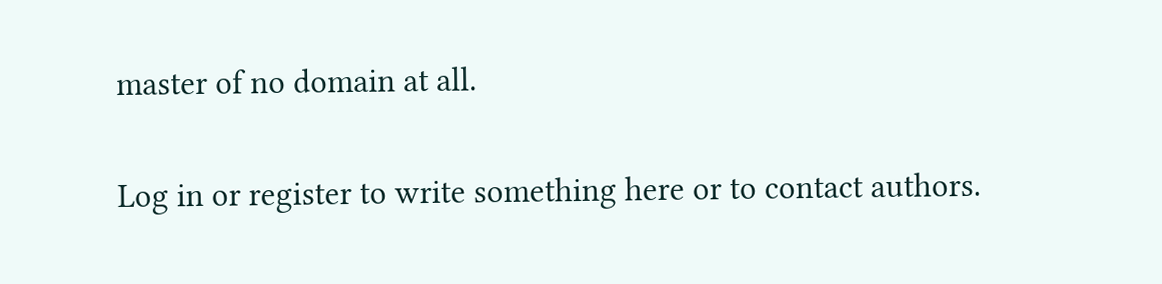master of no domain at all.

Log in or register to write something here or to contact authors.